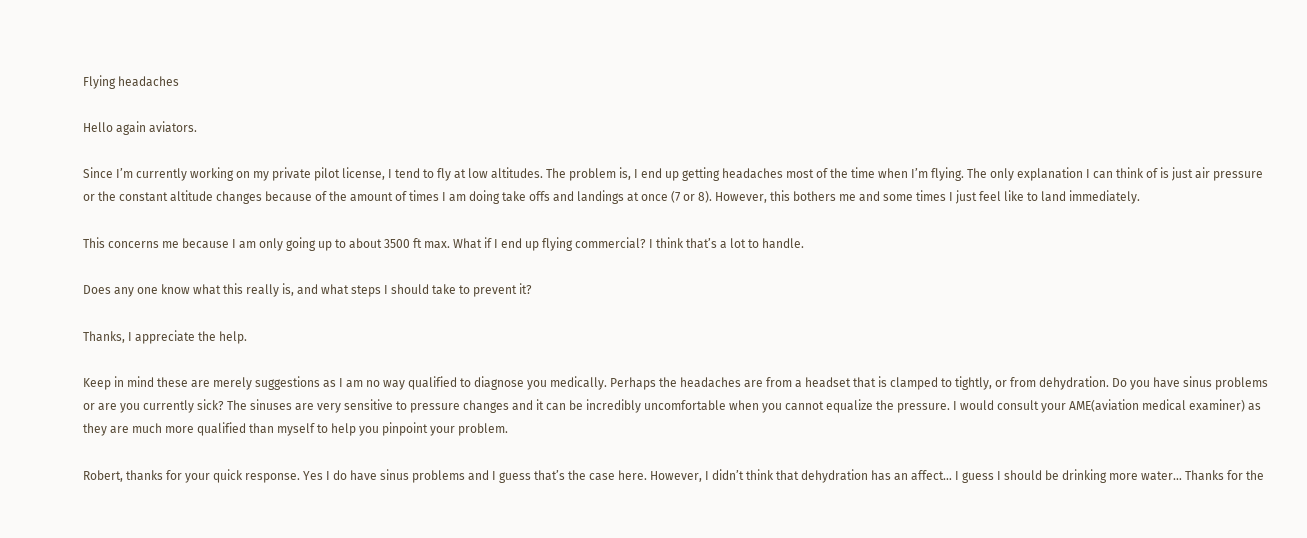Flying headaches

Hello again aviators.

Since I’m currently working on my private pilot license, I tend to fly at low altitudes. The problem is, I end up getting headaches most of the time when I’m flying. The only explanation I can think of is just air pressure or the constant altitude changes because of the amount of times I am doing take offs and landings at once (7 or 8). However, this bothers me and some times I just feel like to land immediately.

This concerns me because I am only going up to about 3500 ft max. What if I end up flying commercial? I think that’s a lot to handle.

Does any one know what this really is, and what steps I should take to prevent it?

Thanks, I appreciate the help.

Keep in mind these are merely suggestions as I am no way qualified to diagnose you medically. Perhaps the headaches are from a headset that is clamped to tightly, or from dehydration. Do you have sinus problems or are you currently sick? The sinuses are very sensitive to pressure changes and it can be incredibly uncomfortable when you cannot equalize the pressure. I would consult your AME(aviation medical examiner) as they are much more qualified than myself to help you pinpoint your problem.

Robert, thanks for your quick response. Yes I do have sinus problems and I guess that’s the case here. However, I didn’t think that dehydration has an affect… I guess I should be drinking more water… Thanks for the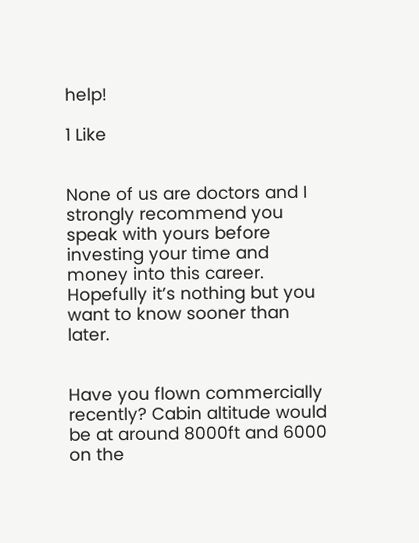help!

1 Like


None of us are doctors and I strongly recommend you speak with yours before investing your time and money into this career. Hopefully it’s nothing but you want to know sooner than later.


Have you flown commercially recently? Cabin altitude would be at around 8000ft and 6000 on the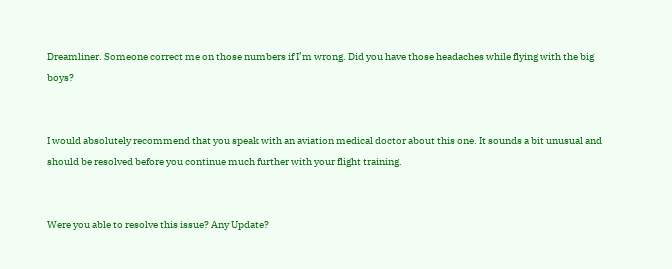Dreamliner. Someone correct me on those numbers if I’m wrong. Did you have those headaches while flying with the big boys?


I would absolutely recommend that you speak with an aviation medical doctor about this one. It sounds a bit unusual and should be resolved before you continue much further with your flight training.


Were you able to resolve this issue? Any Update?